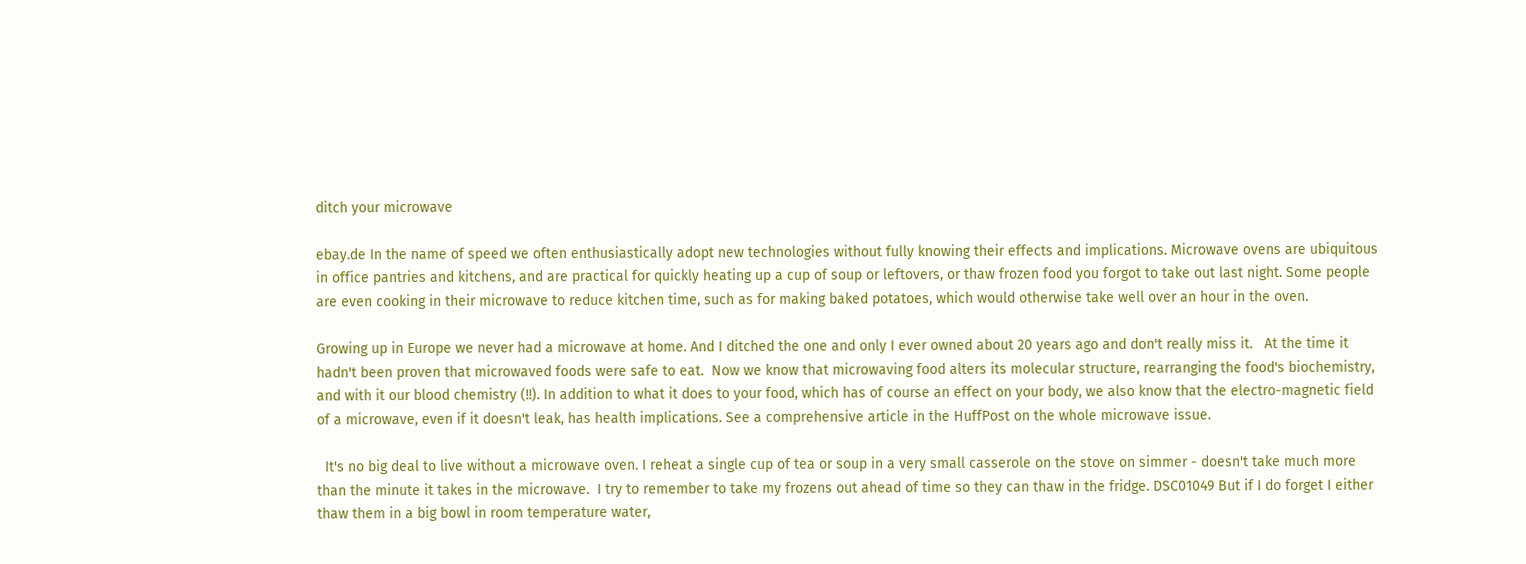ditch your microwave

ebay.de In the name of speed we often enthusiastically adopt new technologies without fully knowing their effects and implications. Microwave ovens are ubiquitous in office pantries and kitchens, and are practical for quickly heating up a cup of soup or leftovers, or thaw frozen food you forgot to take out last night. Some people are even cooking in their microwave to reduce kitchen time, such as for making baked potatoes, which would otherwise take well over an hour in the oven.

Growing up in Europe we never had a microwave at home. And I ditched the one and only I ever owned about 20 years ago and don't really miss it.   At the time it hadn't been proven that microwaved foods were safe to eat.  Now we know that microwaving food alters its molecular structure, rearranging the food's biochemistry, and with it our blood chemistry (!!). In addition to what it does to your food, which has of course an effect on your body, we also know that the electro-magnetic field of a microwave, even if it doesn't leak, has health implications. See a comprehensive article in the HuffPost on the whole microwave issue.

  It's no big deal to live without a microwave oven. I reheat a single cup of tea or soup in a very small casserole on the stove on simmer - doesn't take much more than the minute it takes in the microwave.  I try to remember to take my frozens out ahead of time so they can thaw in the fridge. DSC01049 But if I do forget I either thaw them in a big bowl in room temperature water,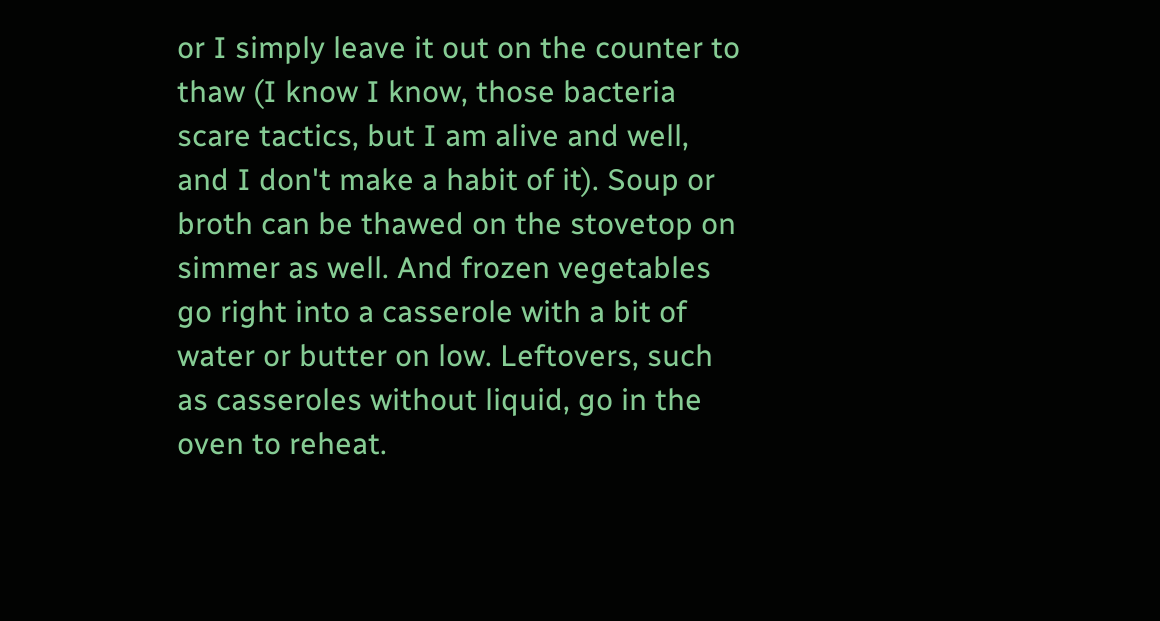or I simply leave it out on the counter to thaw (I know I know, those bacteria scare tactics, but I am alive and well, and I don't make a habit of it). Soup or broth can be thawed on the stovetop on simmer as well. And frozen vegetables go right into a casserole with a bit of water or butter on low. Leftovers, such as casseroles without liquid, go in the oven to reheat.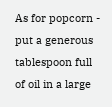As for popcorn - put a generous tablespoon full of oil in a large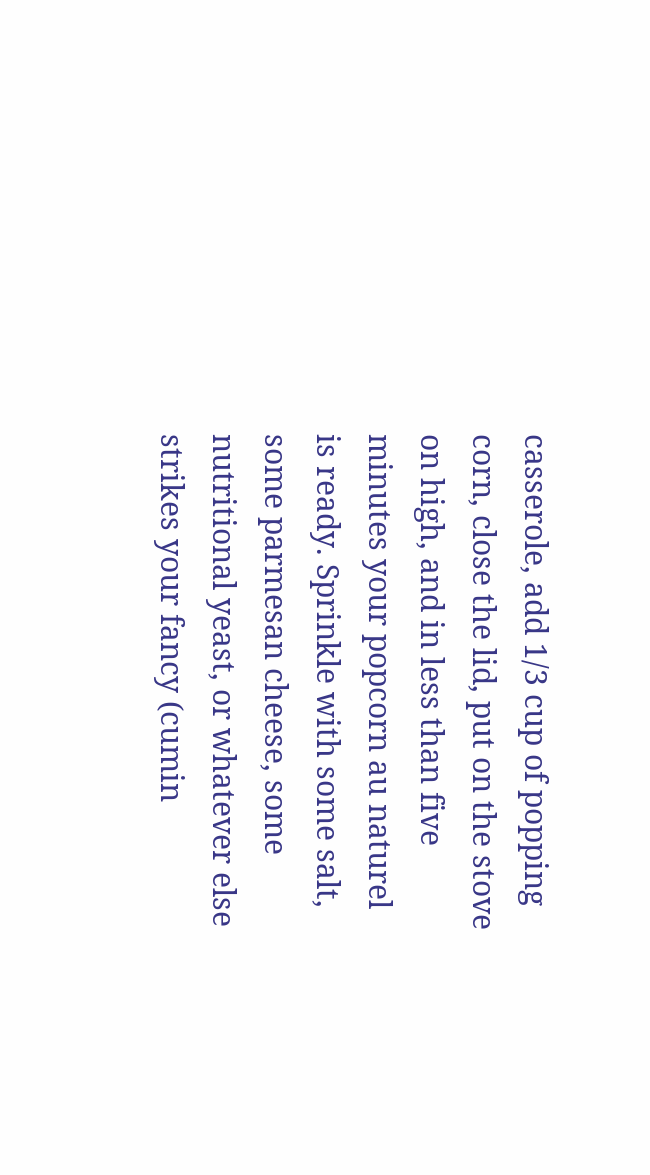casserole, add 1/3 cup of popping corn, close the lid, put on the stove on high, and in less than five minutes your popcorn au naturel is ready. Sprinkle with some salt, some parmesan cheese, some nutritional yeast, or whatever else strikes your fancy (cumin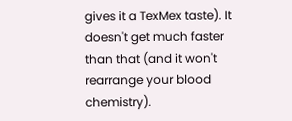gives it a TexMex taste). It doesn't get much faster than that (and it won't rearrange your blood chemistry).